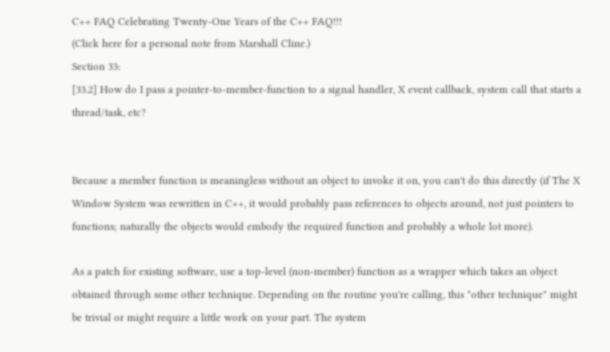C++ FAQ Celebrating Twenty-One Years of the C++ FAQ!!!
(Click here for a personal note from Marshall Cline.)
Section 33:
[33.2] How do I pass a pointer-to-member-function to a signal handler, X event callback, system call that starts a thread/task, etc?


Because a member function is meaningless without an object to invoke it on, you can't do this directly (if The X Window System was rewritten in C++, it would probably pass references to objects around, not just pointers to functions; naturally the objects would embody the required function and probably a whole lot more).

As a patch for existing software, use a top-level (non-member) function as a wrapper which takes an object obtained through some other technique. Depending on the routine you're calling, this "other technique" might be trivial or might require a little work on your part. The system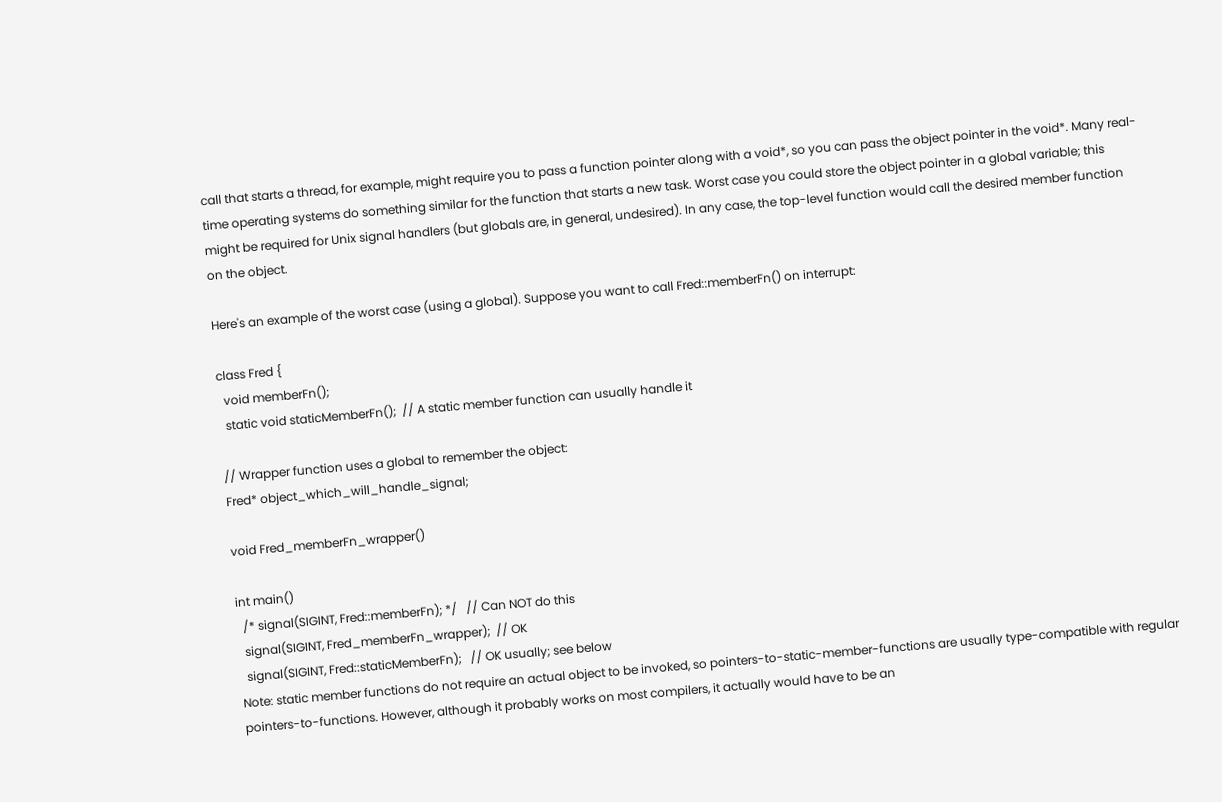call that starts a thread, for example, might require you to pass a function pointer along with a void*, so you can pass the object pointer in the void*. Many real-time operating systems do something similar for the function that starts a new task. Worst case you could store the object pointer in a global variable; this might be required for Unix signal handlers (but globals are, in general, undesired). In any case, the top-level function would call the desired member function on the object.

Here's an example of the worst case (using a global). Suppose you want to call Fred::memberFn() on interrupt:

class Fred {
  void memberFn();
  static void staticMemberFn();  // A static member function can usually handle it

// Wrapper function uses a global to remember the object:
Fred* object_which_will_handle_signal;

void Fred_memberFn_wrapper()

int main()
  /* signal(SIGINT, Fred::memberFn); */   // Can NOT do this
  signal(SIGINT, Fred_memberFn_wrapper);  // OK
  signal(SIGINT, Fred::staticMemberFn);   // OK usually; see below
Note: static member functions do not require an actual object to be invoked, so pointers-to-static-member-functions are usually type-compatible with regular pointers-to-functions. However, although it probably works on most compilers, it actually would have to be an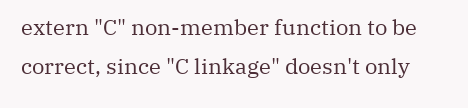extern "C" non-member function to be correct, since "C linkage" doesn't only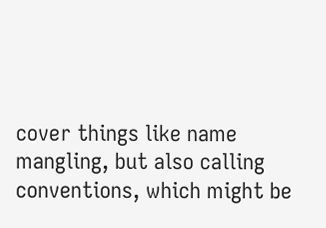cover things like name mangling, but also calling conventions, which might be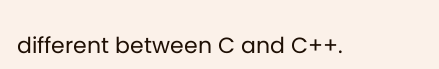different between C and C++.